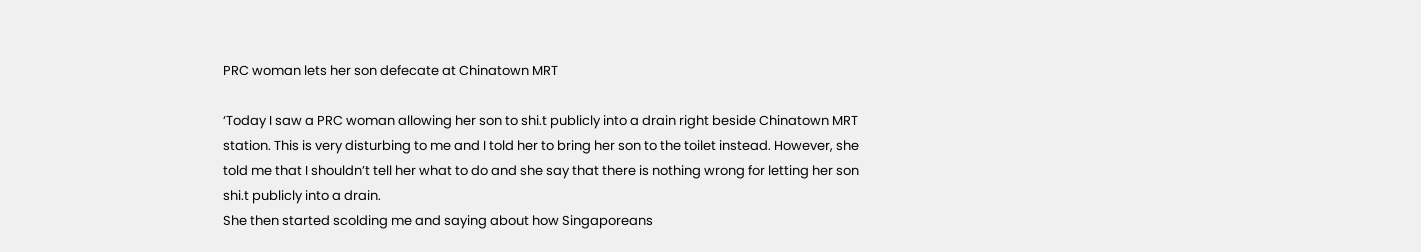PRC woman lets her son defecate at Chinatown MRT

‘Today I saw a PRC woman allowing her son to shi.t publicly into a drain right beside Chinatown MRT station. This is very disturbing to me and I told her to bring her son to the toilet instead. However, she told me that I shouldn’t tell her what to do and she say that there is nothing wrong for letting her son shi.t publicly into a drain.
She then started scolding me and saying about how Singaporeans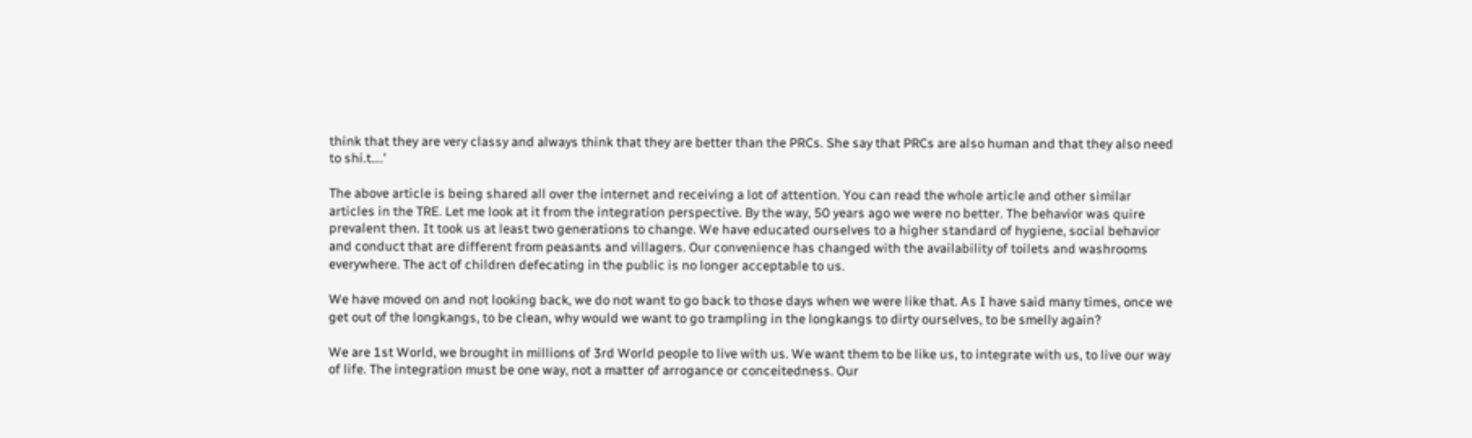think that they are very classy and always think that they are better than the PRCs. She say that PRCs are also human and that they also need to shi.t….’

The above article is being shared all over the internet and receiving a lot of attention. You can read the whole article and other similar articles in the TRE. Let me look at it from the integration perspective. By the way, 50 years ago we were no better. The behavior was quire prevalent then. It took us at least two generations to change. We have educated ourselves to a higher standard of hygiene, social behavior and conduct that are different from peasants and villagers. Our convenience has changed with the availability of toilets and washrooms everywhere. The act of children defecating in the public is no longer acceptable to us.

We have moved on and not looking back, we do not want to go back to those days when we were like that. As I have said many times, once we get out of the longkangs, to be clean, why would we want to go trampling in the longkangs to dirty ourselves, to be smelly again?

We are 1st World, we brought in millions of 3rd World people to live with us. We want them to be like us, to integrate with us, to live our way of life. The integration must be one way, not a matter of arrogance or conceitedness. Our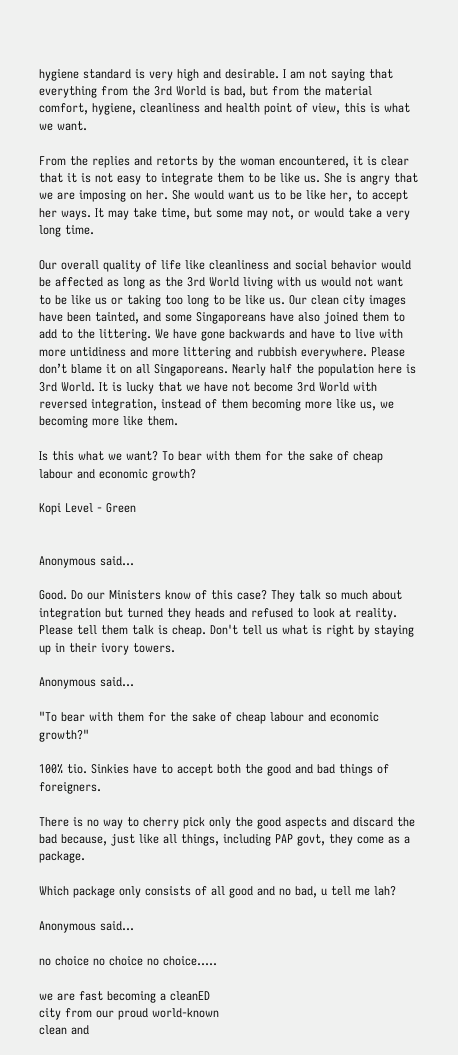hygiene standard is very high and desirable. I am not saying that everything from the 3rd World is bad, but from the material comfort, hygiene, cleanliness and health point of view, this is what we want.

From the replies and retorts by the woman encountered, it is clear that it is not easy to integrate them to be like us. She is angry that we are imposing on her. She would want us to be like her, to accept her ways. It may take time, but some may not, or would take a very long time.

Our overall quality of life like cleanliness and social behavior would be affected as long as the 3rd World living with us would not want to be like us or taking too long to be like us. Our clean city images have been tainted, and some Singaporeans have also joined them to add to the littering. We have gone backwards and have to live with more untidiness and more littering and rubbish everywhere. Please don’t blame it on all Singaporeans. Nearly half the population here is 3rd World. It is lucky that we have not become 3rd World with reversed integration, instead of them becoming more like us, we becoming more like them.

Is this what we want? To bear with them for the sake of cheap labour and economic growth?

Kopi Level - Green


Anonymous said...

Good. Do our Ministers know of this case? They talk so much about integration but turned they heads and refused to look at reality. Please tell them talk is cheap. Don't tell us what is right by staying up in their ivory towers.

Anonymous said...

"To bear with them for the sake of cheap labour and economic growth?"

100% tio. Sinkies have to accept both the good and bad things of foreigners.

There is no way to cherry pick only the good aspects and discard the bad because, just like all things, including PAP govt, they come as a package.

Which package only consists of all good and no bad, u tell me lah?

Anonymous said...

no choice no choice no choice.....

we are fast becoming a cleanED
city from our proud world-known
clean and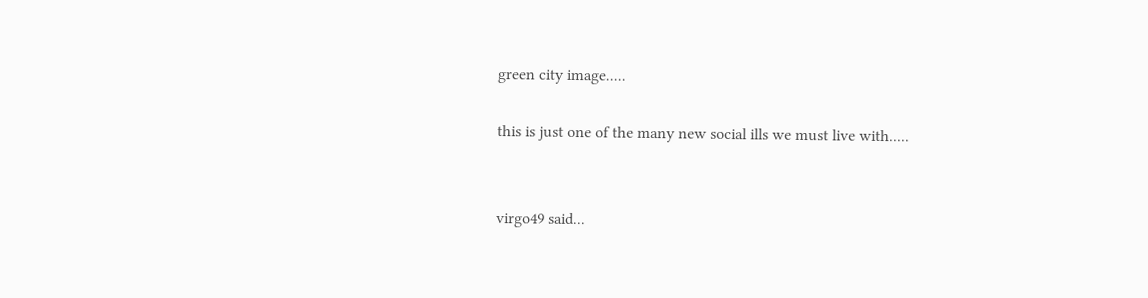green city image.....

this is just one of the many new social ills we must live with.....


virgo49 said...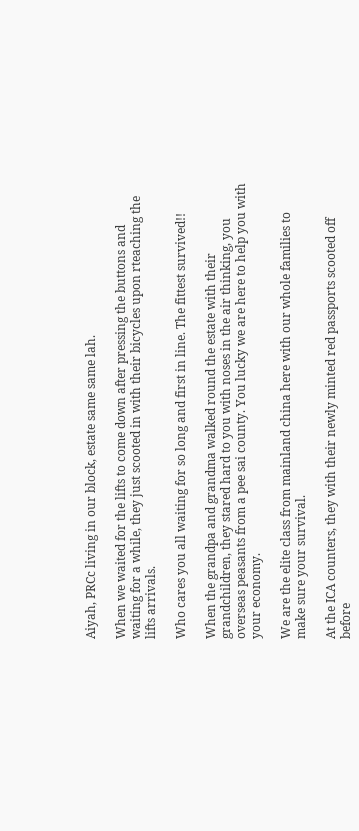Aiyah, PRCc living in our block, estate same same lah.

When we waited for the lifts to come down after pressing the buttons and waiting for a while, they just scooted in with their bicycles upon rteaching the lifts arrivals.

Who cares you all waiting for so long and first in line. The fittest survived!!

When the grandpa and grandma walked round the estate with their grandchildren, they stared hard to you with noses in the air thinking, you overseas peasants from a pee sai county. You lucky we are here to help you with your economy.

We are the elite class from mainland china here with our whole families to make sure your survival.

At the ICA counters, they with their newly minted red passports scooted off before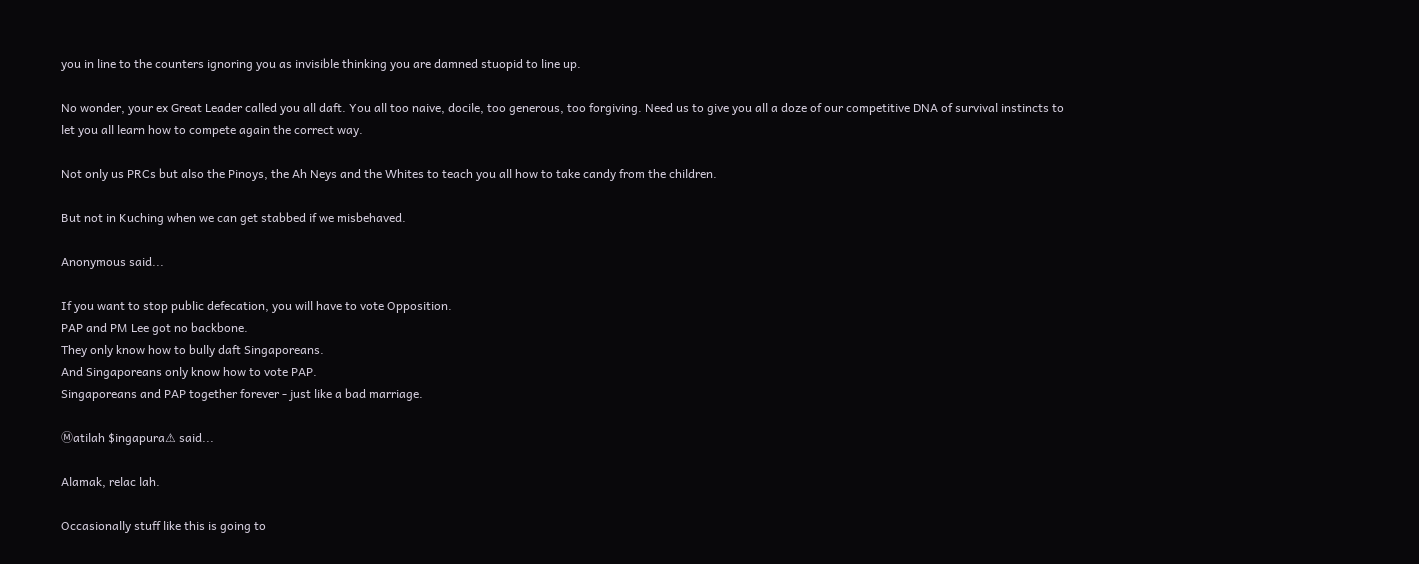you in line to the counters ignoring you as invisible thinking you are damned stuopid to line up.

No wonder, your ex Great Leader called you all daft. You all too naive, docile, too generous, too forgiving. Need us to give you all a doze of our competitive DNA of survival instincts to let you all learn how to compete again the correct way.

Not only us PRCs but also the Pinoys, the Ah Neys and the Whites to teach you all how to take candy from the children.

But not in Kuching when we can get stabbed if we misbehaved.

Anonymous said...

If you want to stop public defecation, you will have to vote Opposition.
PAP and PM Lee got no backbone.
They only know how to bully daft Singaporeans.
And Singaporeans only know how to vote PAP.
Singaporeans and PAP together forever - just like a bad marriage.

Ⓜatilah $ingapura⚠ said...

Alamak, relac lah.

Occasionally stuff like this is going to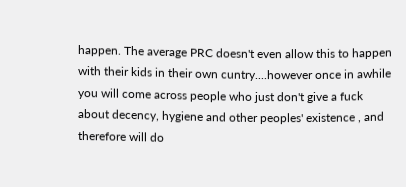happen. The average PRC doesn't even allow this to happen with their kids in their own cuntry....however once in awhile you will come across people who just don't give a fuck about decency, hygiene and other peoples' existence , and therefore will do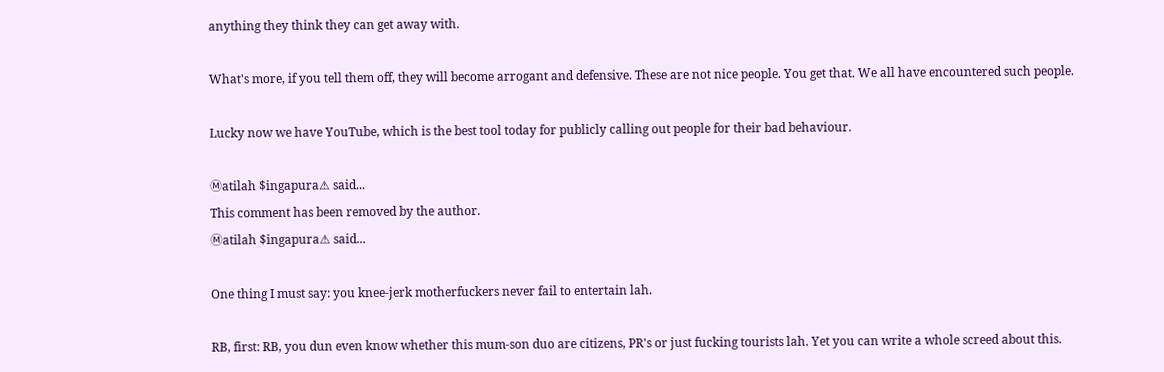anything they think they can get away with.

What's more, if you tell them off, they will become arrogant and defensive. These are not nice people. You get that. We all have encountered such people.

Lucky now we have YouTube, which is the best tool today for publicly calling out people for their bad behaviour.

Ⓜatilah $ingapura⚠ said...
This comment has been removed by the author.
Ⓜatilah $ingapura⚠ said...

One thing I must say: you knee-jerk motherfuckers never fail to entertain lah.

RB, first: RB, you dun even know whether this mum-son duo are citizens, PR's or just fucking tourists lah. Yet you can write a whole screed about this.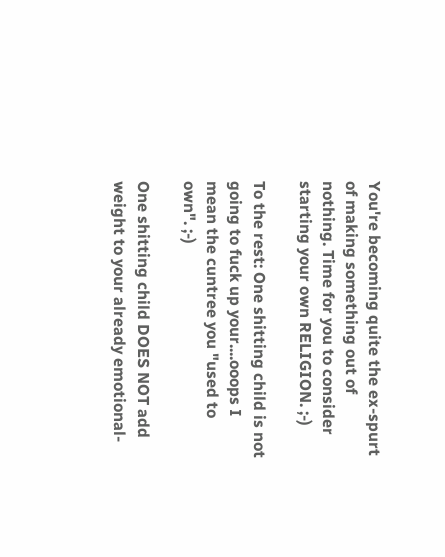You're becoming quite the ex-spurt of making something out of nothing. Time for you to consider starting your own RELIGION. ;-)

To the rest: One shitting child is not going to fuck up your....ooops I mean the cuntree you "used to own". ;-)

One shitting child DOES NOT add weight to your already emotional-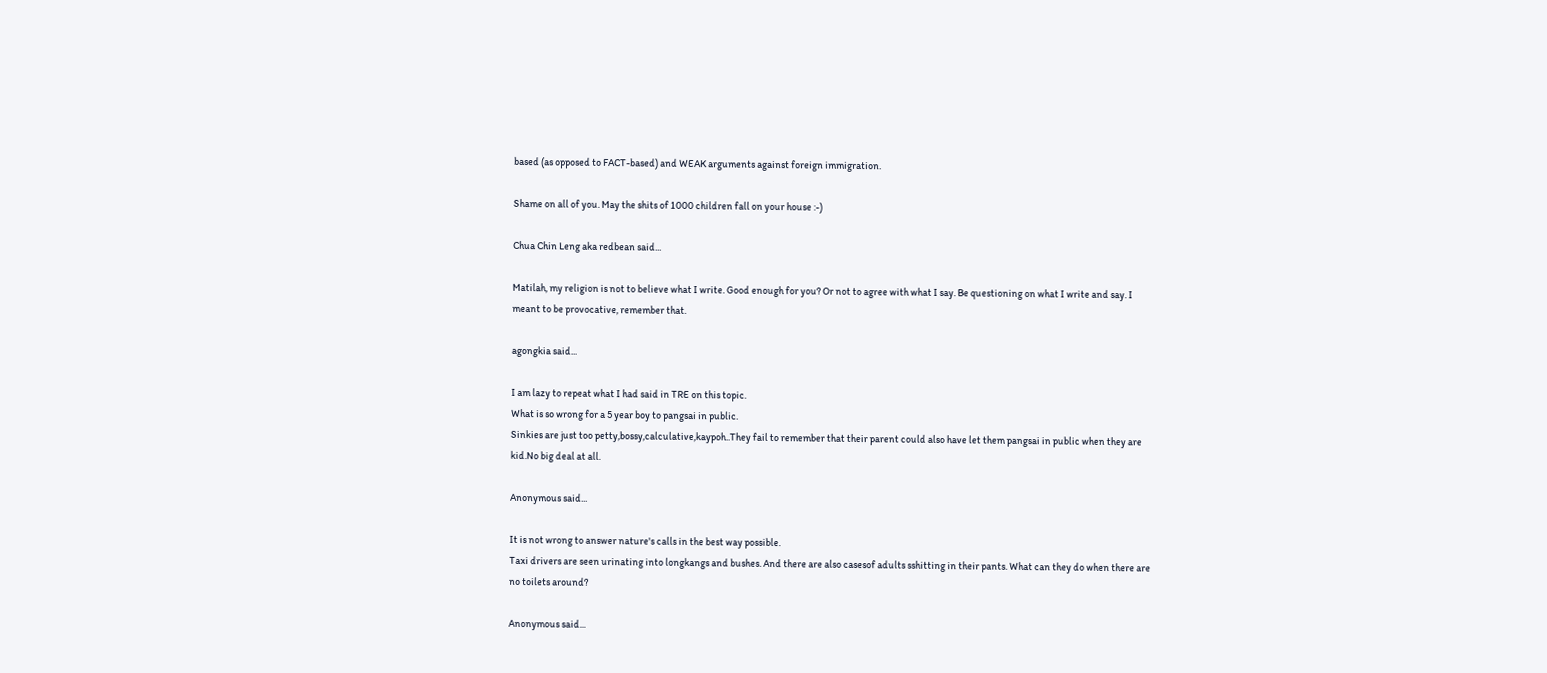based (as opposed to FACT-based) and WEAK arguments against foreign immigration.

Shame on all of you. May the shits of 1000 children fall on your house :-)

Chua Chin Leng aka redbean said...

Matilah, my religion is not to believe what I write. Good enough for you? Or not to agree with what I say. Be questioning on what I write and say. I meant to be provocative, remember that.

agongkia said...

I am lazy to repeat what I had said in TRE on this topic.
What is so wrong for a 5 year boy to pangsai in public.
Sinkies are just too petty,bossy,calculative,kaypoh..They fail to remember that their parent could also have let them pangsai in public when they are kid.No big deal at all.

Anonymous said...

It is not wrong to answer nature's calls in the best way possible.
Taxi drivers are seen urinating into longkangs and bushes. And there are also casesof adults sshitting in their pants. What can they do when there are no toilets around?

Anonymous said...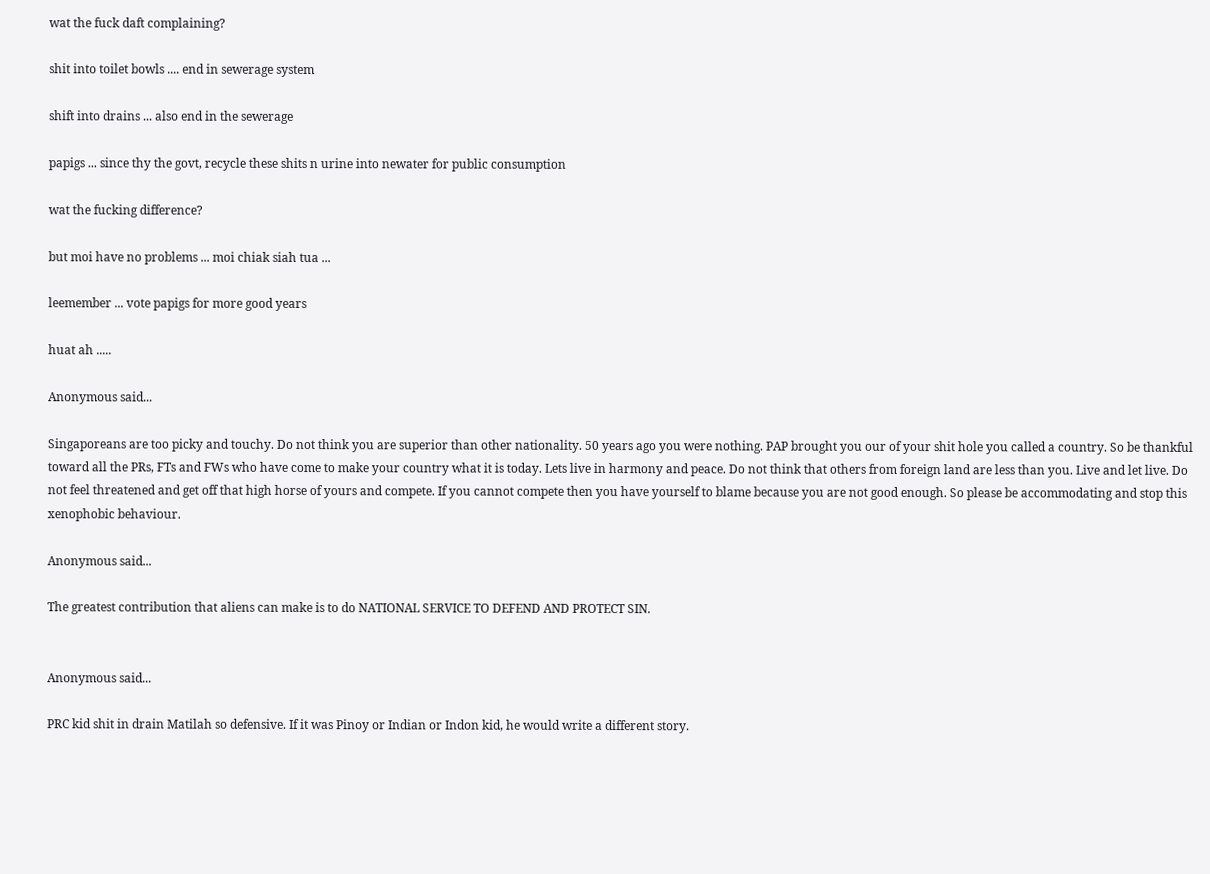wat the fuck daft complaining?

shit into toilet bowls .... end in sewerage system

shift into drains ... also end in the sewerage

papigs ... since thy the govt, recycle these shits n urine into newater for public consumption

wat the fucking difference?

but moi have no problems ... moi chiak siah tua ...

leemember ... vote papigs for more good years

huat ah .....

Anonymous said...

Singaporeans are too picky and touchy. Do not think you are superior than other nationality. 50 years ago you were nothing. PAP brought you our of your shit hole you called a country. So be thankful toward all the PRs, FTs and FWs who have come to make your country what it is today. Lets live in harmony and peace. Do not think that others from foreign land are less than you. Live and let live. Do not feel threatened and get off that high horse of yours and compete. If you cannot compete then you have yourself to blame because you are not good enough. So please be accommodating and stop this xenophobic behaviour.

Anonymous said...

The greatest contribution that aliens can make is to do NATIONAL SERVICE TO DEFEND AND PROTECT SIN.


Anonymous said...

PRC kid shit in drain Matilah so defensive. If it was Pinoy or Indian or Indon kid, he would write a different story.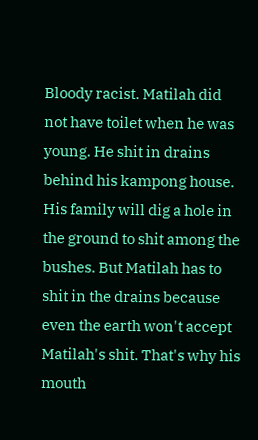Bloody racist. Matilah did not have toilet when he was young. He shit in drains behind his kampong house. His family will dig a hole in the ground to shit among the bushes. But Matilah has to shit in the drains because even the earth won't accept Matilah's shit. That's why his mouth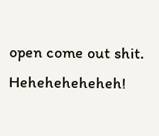open come out shit. Heheheheheheh!